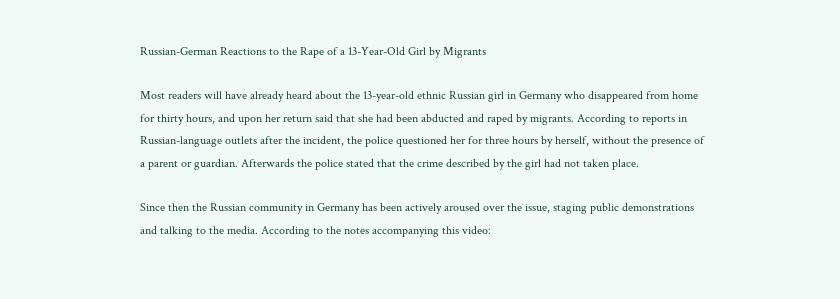Russian-German Reactions to the Rape of a 13-Year-Old Girl by Migrants

Most readers will have already heard about the 13-year-old ethnic Russian girl in Germany who disappeared from home for thirty hours, and upon her return said that she had been abducted and raped by migrants. According to reports in Russian-language outlets after the incident, the police questioned her for three hours by herself, without the presence of a parent or guardian. Afterwards the police stated that the crime described by the girl had not taken place.

Since then the Russian community in Germany has been actively aroused over the issue, staging public demonstrations and talking to the media. According to the notes accompanying this video: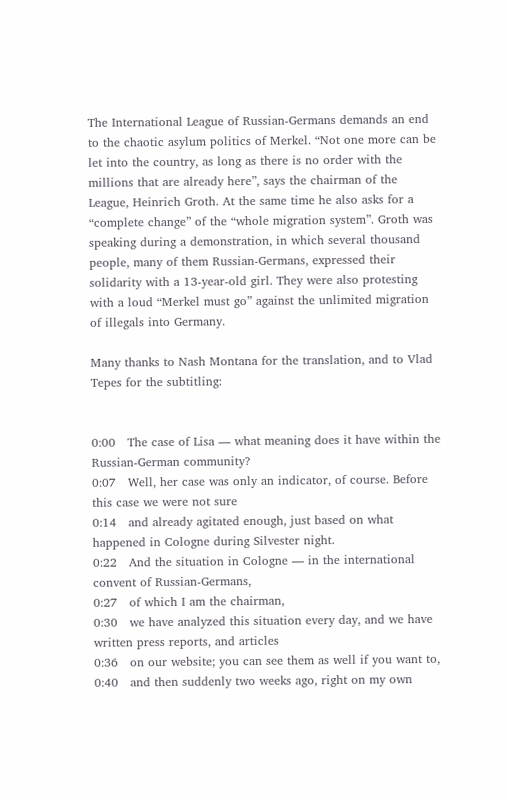The International League of Russian-Germans demands an end to the chaotic asylum politics of Merkel. “Not one more can be let into the country, as long as there is no order with the millions that are already here”, says the chairman of the League, Heinrich Groth. At the same time he also asks for a “complete change” of the “whole migration system”. Groth was speaking during a demonstration, in which several thousand people, many of them Russian-Germans, expressed their solidarity with a 13-year-old girl. They were also protesting with a loud “Merkel must go” against the unlimited migration of illegals into Germany.

Many thanks to Nash Montana for the translation, and to Vlad Tepes for the subtitling:


0:00   The case of Lisa — what meaning does it have within the Russian-German community?
0:07   Well, her case was only an indicator, of course. Before this case we were not sure
0:14   and already agitated enough, just based on what happened in Cologne during Silvester night.
0:22   And the situation in Cologne — in the international convent of Russian-Germans,
0:27   of which I am the chairman,
0:30   we have analyzed this situation every day, and we have written press reports, and articles
0:36   on our website; you can see them as well if you want to,
0:40   and then suddenly two weeks ago, right on my own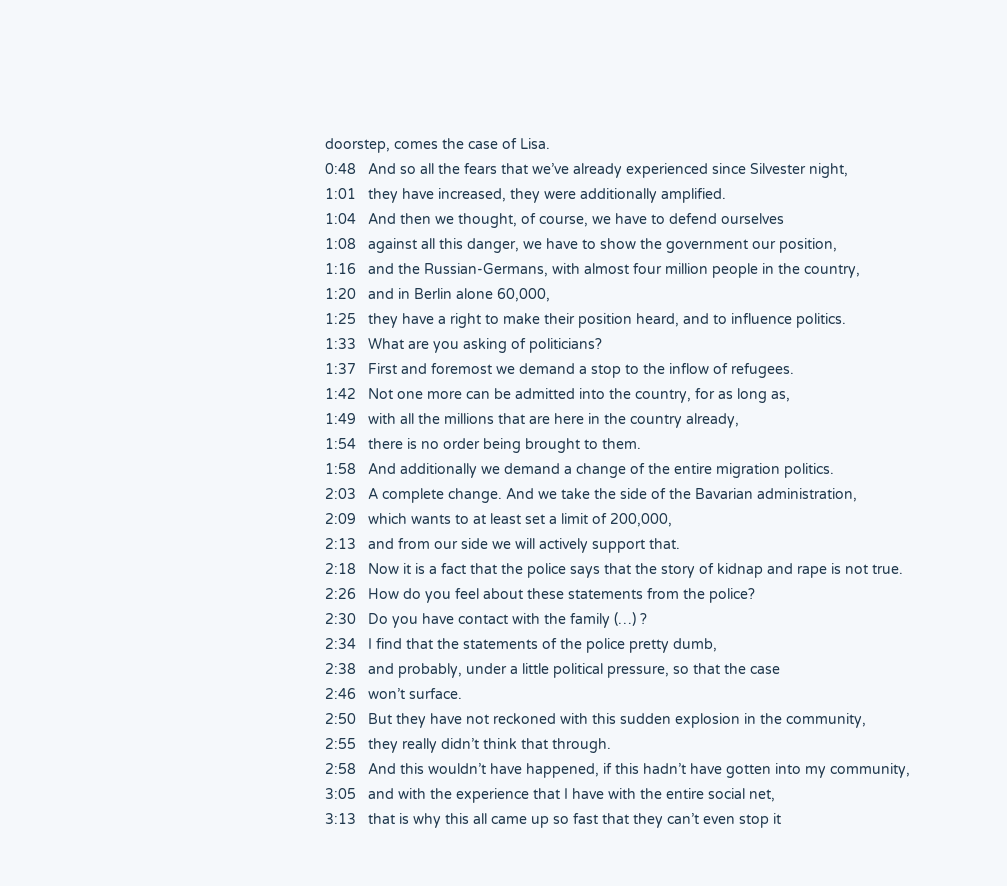doorstep, comes the case of Lisa.
0:48   And so all the fears that we’ve already experienced since Silvester night,
1:01   they have increased, they were additionally amplified.
1:04   And then we thought, of course, we have to defend ourselves
1:08   against all this danger, we have to show the government our position,
1:16   and the Russian-Germans, with almost four million people in the country,
1:20   and in Berlin alone 60,000,
1:25   they have a right to make their position heard, and to influence politics.
1:33   What are you asking of politicians?
1:37   First and foremost we demand a stop to the inflow of refugees.
1:42   Not one more can be admitted into the country, for as long as,
1:49   with all the millions that are here in the country already,
1:54   there is no order being brought to them.
1:58   And additionally we demand a change of the entire migration politics.
2:03   A complete change. And we take the side of the Bavarian administration,
2:09   which wants to at least set a limit of 200,000,
2:13   and from our side we will actively support that.
2:18   Now it is a fact that the police says that the story of kidnap and rape is not true.
2:26   How do you feel about these statements from the police?
2:30   Do you have contact with the family (…) ?
2:34   I find that the statements of the police pretty dumb,
2:38   and probably, under a little political pressure, so that the case
2:46   won’t surface.
2:50   But they have not reckoned with this sudden explosion in the community,
2:55   they really didn’t think that through.
2:58   And this wouldn’t have happened, if this hadn’t have gotten into my community,
3:05   and with the experience that I have with the entire social net,
3:13   that is why this all came up so fast that they can’t even stop it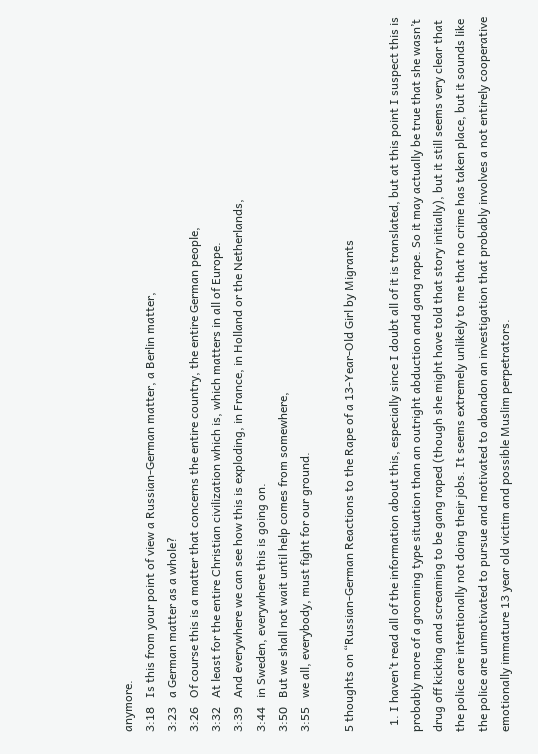anymore.
3:18   Is this from your point of view a Russian-German matter, a Berlin matter,
3:23   a German matter as a whole?
3:26   Of course this is a matter that concerns the entire country, the entire German people,
3:32   At least for the entire Christian civilization which is, which matters in all of Europe.
3:39   And everywhere we can see how this is exploding, in France, in Holland or the Netherlands,
3:44   in Sweden, everywhere this is going on.
3:50   But we shall not wait until help comes from somewhere,
3:55   we all, everybody, must fight for our ground.

5 thoughts on “Russian-German Reactions to the Rape of a 13-Year-Old Girl by Migrants

  1. I haven’t read all of the information about this, especially since I doubt all of it is translated, but at this point I suspect this is probably more of a grooming type situation than an outright abduction and gang rape. So it may actually be true that she wasn’t drug off kicking and screaming to be gang raped (though she might have told that story initially), but it still seems very clear that the police are intentionally not doing their jobs. It seems extremely unlikely to me that no crime has taken place, but it sounds like the police are unmotivated to pursue and motivated to abandon an investigation that probably involves a not entirely cooperative emotionally immature 13 year old victim and possible Muslim perpetrators.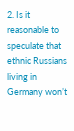2. Is it reasonable to speculate that ethnic Russians living in Germany won’t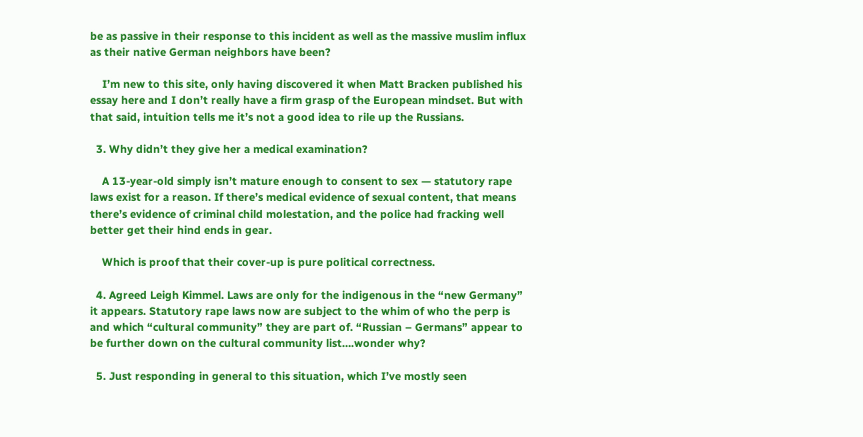be as passive in their response to this incident as well as the massive muslim influx as their native German neighbors have been?

    I’m new to this site, only having discovered it when Matt Bracken published his essay here and I don’t really have a firm grasp of the European mindset. But with that said, intuition tells me it’s not a good idea to rile up the Russians.

  3. Why didn’t they give her a medical examination?

    A 13-year-old simply isn’t mature enough to consent to sex — statutory rape laws exist for a reason. If there’s medical evidence of sexual content, that means there’s evidence of criminal child molestation, and the police had fracking well better get their hind ends in gear.

    Which is proof that their cover-up is pure political correctness.

  4. Agreed Leigh Kimmel. Laws are only for the indigenous in the “new Germany” it appears. Statutory rape laws now are subject to the whim of who the perp is and which “cultural community” they are part of. “Russian – Germans” appear to be further down on the cultural community list….wonder why?

  5. Just responding in general to this situation, which I’ve mostly seen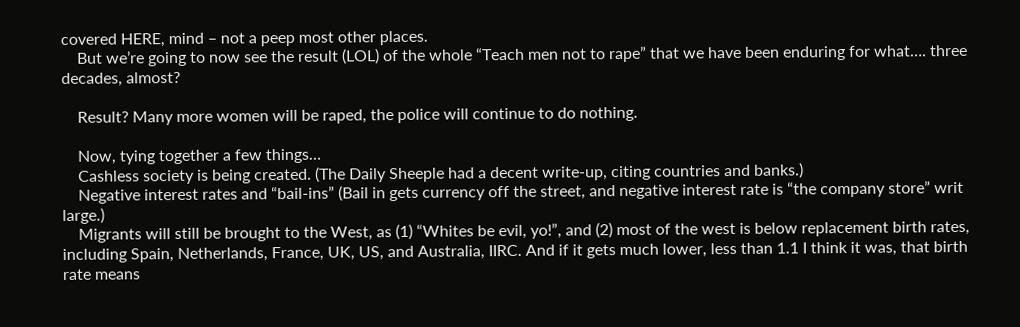covered HERE, mind – not a peep most other places.
    But we’re going to now see the result (LOL) of the whole “Teach men not to rape” that we have been enduring for what…. three decades, almost?

    Result? Many more women will be raped, the police will continue to do nothing.

    Now, tying together a few things…
    Cashless society is being created. (The Daily Sheeple had a decent write-up, citing countries and banks.)
    Negative interest rates and “bail-ins” (Bail in gets currency off the street, and negative interest rate is “the company store” writ large.)
    Migrants will still be brought to the West, as (1) “Whites be evil, yo!”, and (2) most of the west is below replacement birth rates, including Spain, Netherlands, France, UK, US, and Australia, IIRC. And if it gets much lower, less than 1.1 I think it was, that birth rate means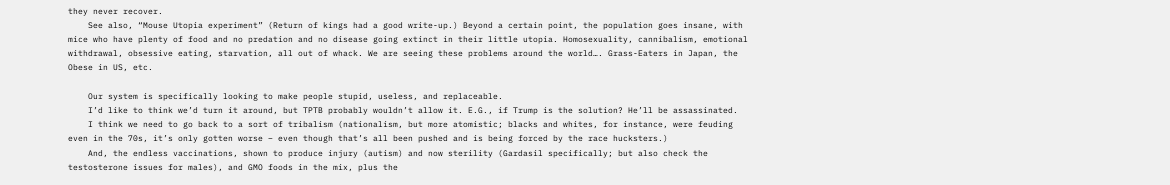they never recover.
    See also, “Mouse Utopia experiment” (Return of kings had a good write-up.) Beyond a certain point, the population goes insane, with mice who have plenty of food and no predation and no disease going extinct in their little utopia. Homosexuality, cannibalism, emotional withdrawal, obsessive eating, starvation, all out of whack. We are seeing these problems around the world…. Grass-Eaters in Japan, the Obese in US, etc.

    Our system is specifically looking to make people stupid, useless, and replaceable.
    I’d like to think we’d turn it around, but TPTB probably wouldn’t allow it. E.G., if Trump is the solution? He’ll be assassinated.
    I think we need to go back to a sort of tribalism (nationalism, but more atomistic; blacks and whites, for instance, were feuding even in the 70s, it’s only gotten worse – even though that’s all been pushed and is being forced by the race hucksters.)
    And, the endless vaccinations, shown to produce injury (autism) and now sterility (Gardasil specifically; but also check the testosterone issues for males), and GMO foods in the mix, plus the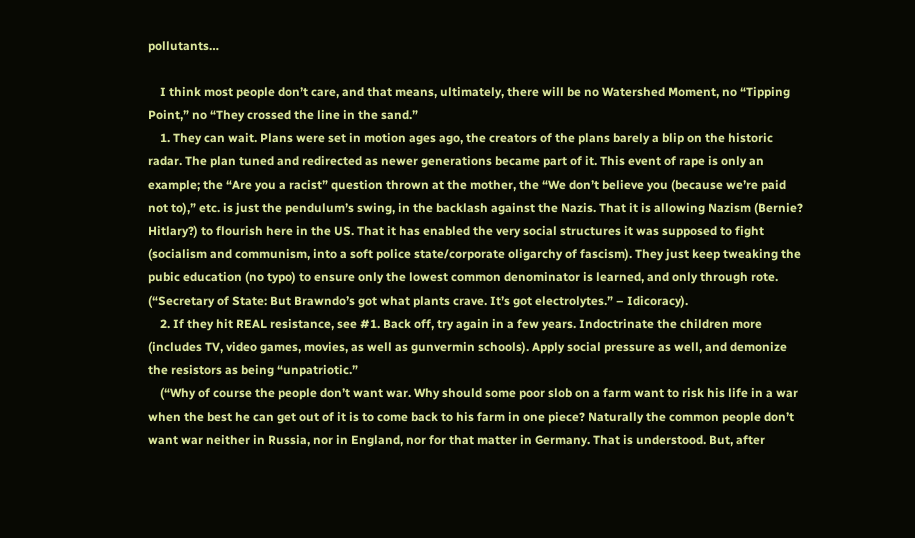pollutants…

    I think most people don’t care, and that means, ultimately, there will be no Watershed Moment, no “Tipping Point,” no “They crossed the line in the sand.”
    1. They can wait. Plans were set in motion ages ago, the creators of the plans barely a blip on the historic radar. The plan tuned and redirected as newer generations became part of it. This event of rape is only an example; the “Are you a racist” question thrown at the mother, the “We don’t believe you (because we’re paid not to),” etc. is just the pendulum’s swing, in the backlash against the Nazis. That it is allowing Nazism (Bernie? Hitlary?) to flourish here in the US. That it has enabled the very social structures it was supposed to fight (socialism and communism, into a soft police state/corporate oligarchy of fascism). They just keep tweaking the pubic education (no typo) to ensure only the lowest common denominator is learned, and only through rote. (“Secretary of State: But Brawndo’s got what plants crave. It’s got electrolytes.” – Idicoracy).
    2. If they hit REAL resistance, see #1. Back off, try again in a few years. Indoctrinate the children more (includes TV, video games, movies, as well as gunvermin schools). Apply social pressure as well, and demonize the resistors as being “unpatriotic.”
    (“Why of course the people don’t want war. Why should some poor slob on a farm want to risk his life in a war when the best he can get out of it is to come back to his farm in one piece? Naturally the common people don’t want war neither in Russia, nor in England, nor for that matter in Germany. That is understood. But, after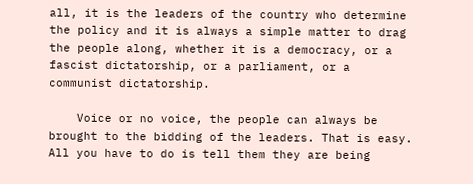all, it is the leaders of the country who determine the policy and it is always a simple matter to drag the people along, whether it is a democracy, or a fascist dictatorship, or a parliament, or a communist dictatorship.

    Voice or no voice, the people can always be brought to the bidding of the leaders. That is easy. All you have to do is tell them they are being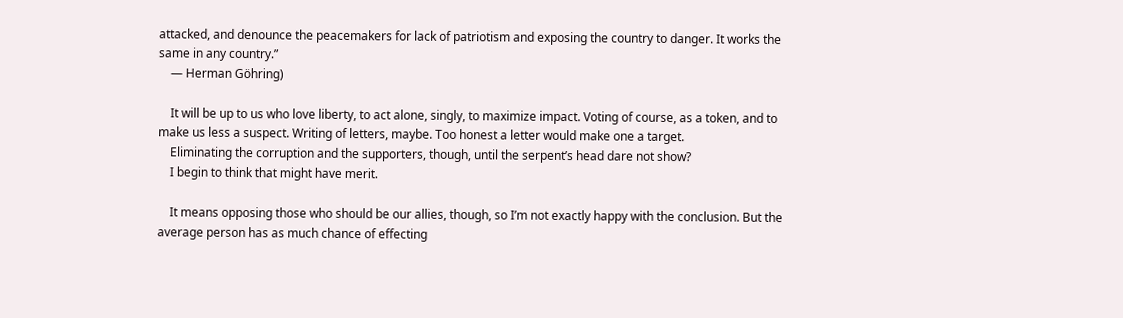attacked, and denounce the peacemakers for lack of patriotism and exposing the country to danger. It works the same in any country.”
    ― Herman Göhring)

    It will be up to us who love liberty, to act alone, singly, to maximize impact. Voting of course, as a token, and to make us less a suspect. Writing of letters, maybe. Too honest a letter would make one a target.
    Eliminating the corruption and the supporters, though, until the serpent’s head dare not show?
    I begin to think that might have merit.

    It means opposing those who should be our allies, though, so I’m not exactly happy with the conclusion. But the average person has as much chance of effecting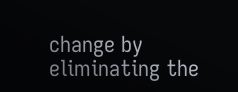change by eliminating the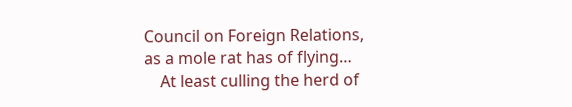Council on Foreign Relations, as a mole rat has of flying…
    At least culling the herd of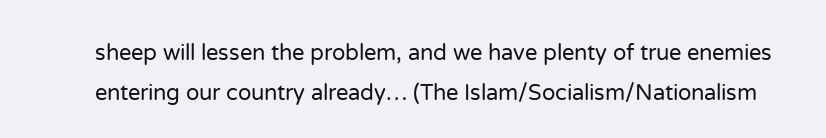sheep will lessen the problem, and we have plenty of true enemies entering our country already… (The Islam/Socialism/Nationalism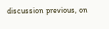discussion previous, on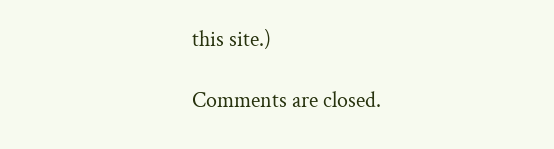this site.)

Comments are closed.